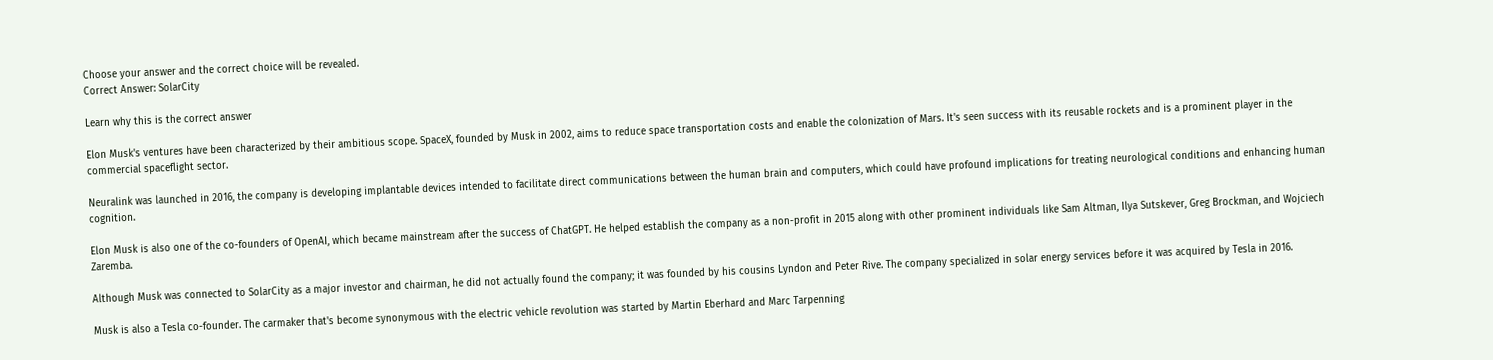Choose your answer and the correct choice will be revealed.
Correct Answer: SolarCity

Learn why this is the correct answer

Elon Musk's ventures have been characterized by their ambitious scope. SpaceX, founded by Musk in 2002, aims to reduce space transportation costs and enable the colonization of Mars. It's seen success with its reusable rockets and is a prominent player in the commercial spaceflight sector.

Neuralink was launched in 2016, the company is developing implantable devices intended to facilitate direct communications between the human brain and computers, which could have profound implications for treating neurological conditions and enhancing human cognition.

Elon Musk is also one of the co-founders of OpenAI, which became mainstream after the success of ChatGPT. He helped establish the company as a non-profit in 2015 along with other prominent individuals like Sam Altman, Ilya Sutskever, Greg Brockman, and Wojciech Zaremba.

Although Musk was connected to SolarCity as a major investor and chairman, he did not actually found the company; it was founded by his cousins Lyndon and Peter Rive. The company specialized in solar energy services before it was acquired by Tesla in 2016.

Musk is also a Tesla co-founder. The carmaker that's become synonymous with the electric vehicle revolution was started by Martin Eberhard and Marc Tarpenning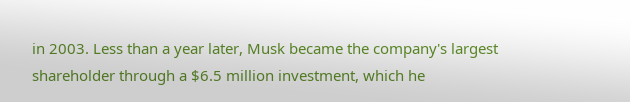in 2003. Less than a year later, Musk became the company's largest shareholder through a $6.5 million investment, which he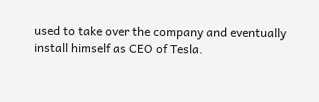used to take over the company and eventually install himself as CEO of Tesla.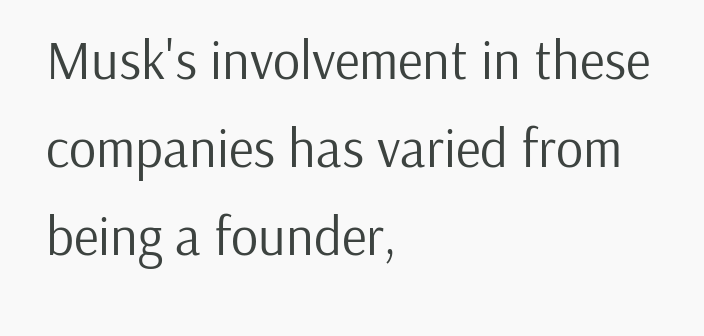Musk's involvement in these companies has varied from being a founder,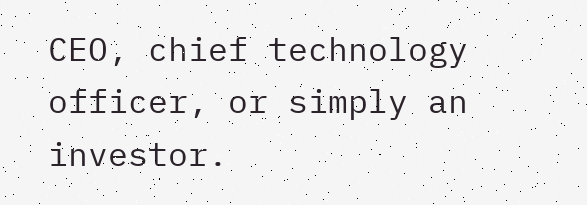CEO, chief technology officer, or simply an investor.